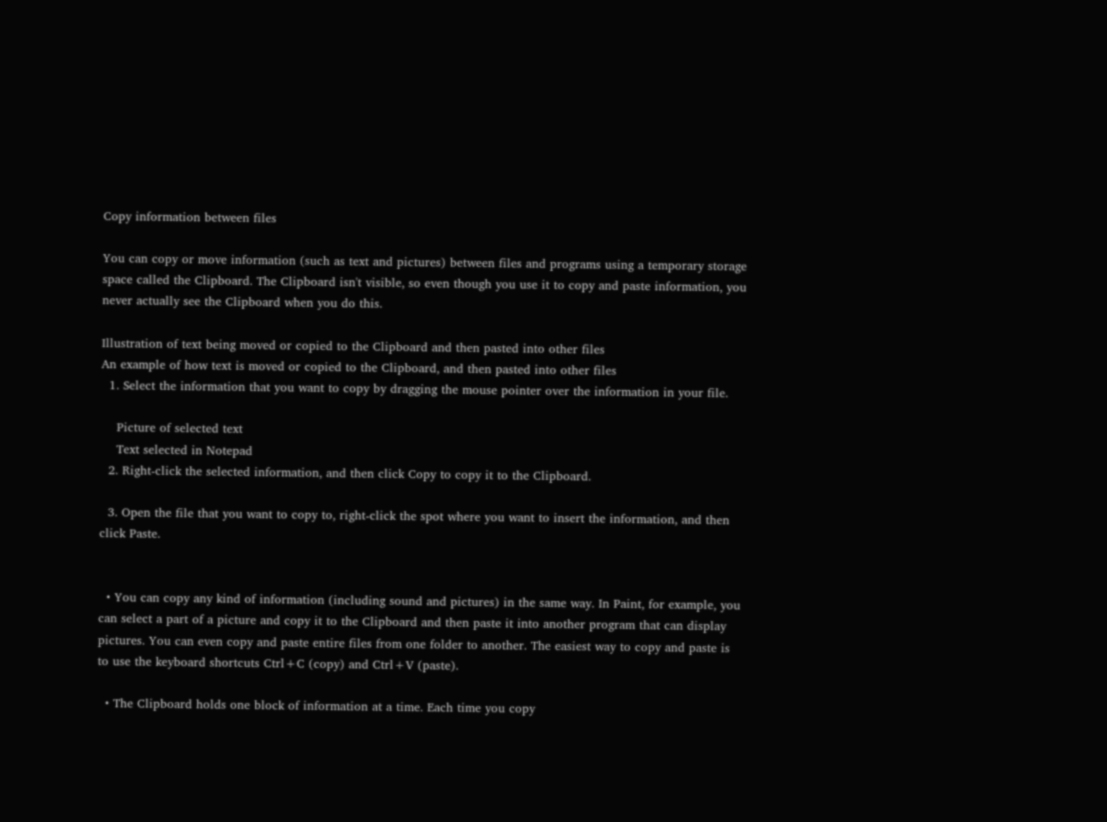Copy information between files

You can copy or move information (such as text and pictures) between files and programs using a temporary storage space called the Clipboard. The Clipboard isn't visible, so even though you use it to copy and paste information, you never actually see the Clipboard when you do this.

Illustration of text being moved or copied to the Clipboard and then pasted into other files
An example of how text is moved or copied to the Clipboard, and then pasted into other files
  1. Select the information that you want to copy by dragging the mouse pointer over the information in your file.

    Picture of selected text
    Text selected in Notepad
  2. Right-click the selected information, and then click Copy to copy it to the Clipboard.

  3. Open the file that you want to copy to, right-click the spot where you want to insert the information, and then click Paste.


  • You can copy any kind of information (including sound and pictures) in the same way. In Paint, for example, you can select a part of a picture and copy it to the Clipboard and then paste it into another program that can display pictures. You can even copy and paste entire files from one folder to another. The easiest way to copy and paste is to use the keyboard shortcuts Ctrl+C (copy) and Ctrl+V (paste).

  • The Clipboard holds one block of information at a time. Each time you copy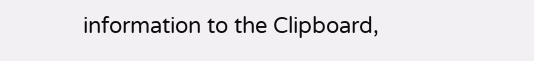information to the Clipboard,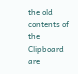the old contents of the Clipboard are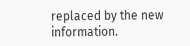replaced by the new information.